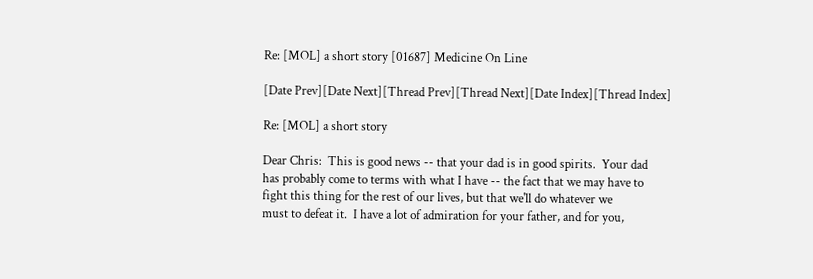Re: [MOL] a short story [01687] Medicine On Line

[Date Prev][Date Next][Thread Prev][Thread Next][Date Index][Thread Index]

Re: [MOL] a short story

Dear Chris:  This is good news -- that your dad is in good spirits.  Your dad
has probably come to terms with what I have -- the fact that we may have to
fight this thing for the rest of our lives, but that we'll do whatever we
must to defeat it.  I have a lot of admiration for your father, and for you,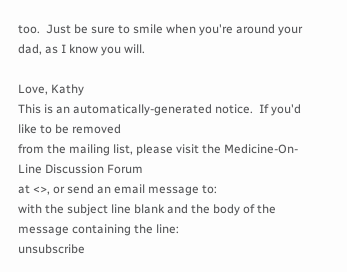too.  Just be sure to smile when you're around your dad, as I know you will.

Love, Kathy
This is an automatically-generated notice.  If you'd like to be removed
from the mailing list, please visit the Medicine-On-Line Discussion Forum
at <>, or send an email message to:
with the subject line blank and the body of the message containing the line:
unsubscribe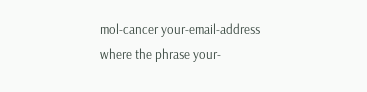mol-cancer your-email-address
where the phrase your-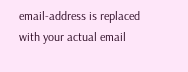email-address is replaced with your actual email